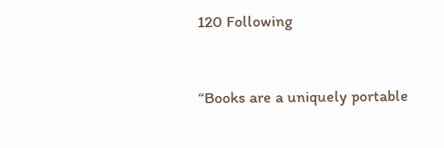120 Following


“Books are a uniquely portable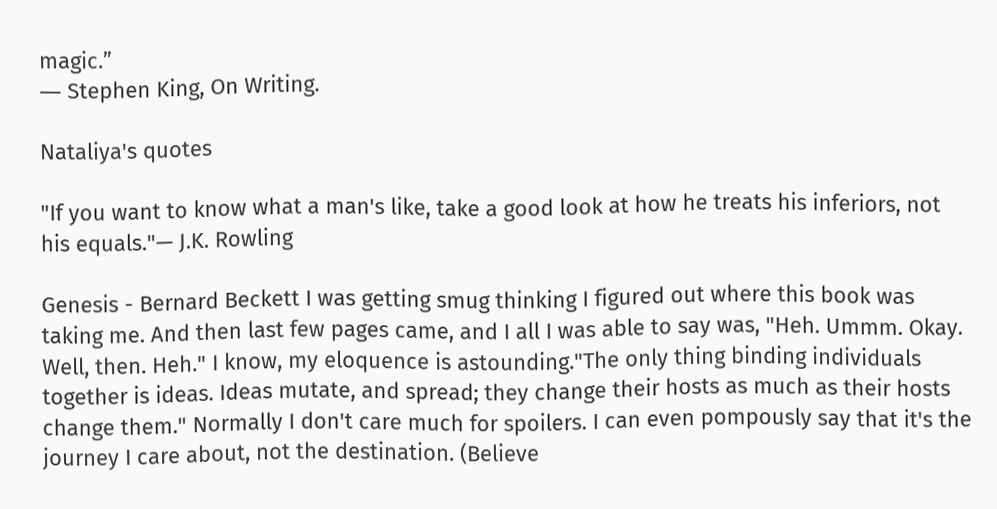magic.”
― Stephen King, On Writing.

Nataliya's quotes

"If you want to know what a man's like, take a good look at how he treats his inferiors, not his equals."— J.K. Rowling

Genesis - Bernard Beckett I was getting smug thinking I figured out where this book was taking me. And then last few pages came, and I all I was able to say was, "Heh. Ummm. Okay. Well, then. Heh." I know, my eloquence is astounding."The only thing binding individuals together is ideas. Ideas mutate, and spread; they change their hosts as much as their hosts change them." Normally I don't care much for spoilers. I can even pompously say that it's the journey I care about, not the destination. (Believe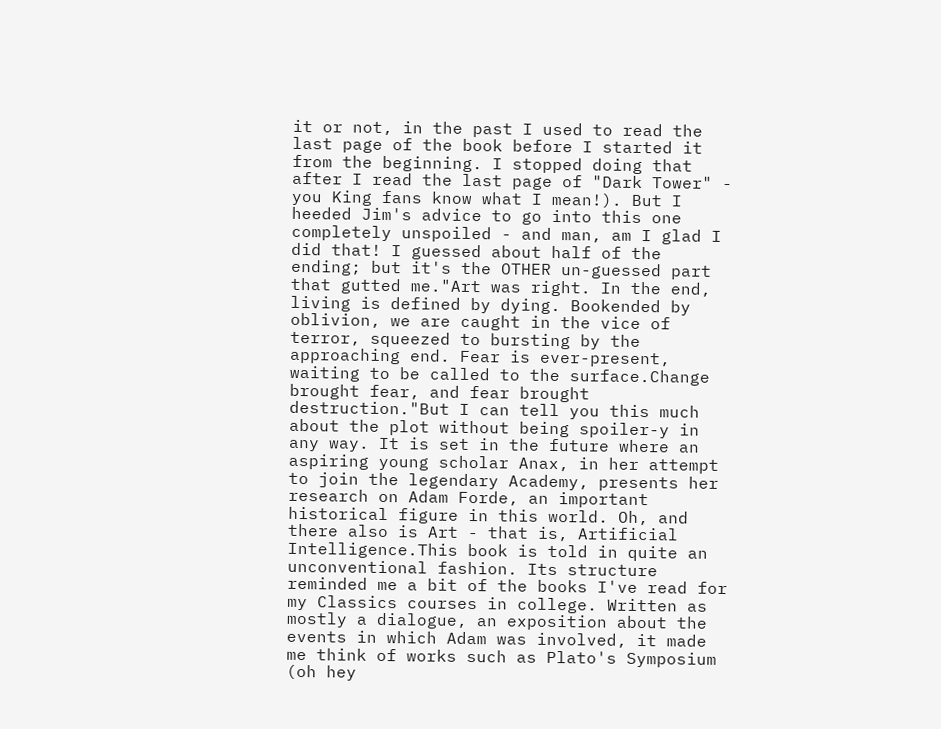it or not, in the past I used to read the last page of the book before I started it from the beginning. I stopped doing that after I read the last page of "Dark Tower" - you King fans know what I mean!). But I heeded Jim's advice to go into this one completely unspoiled - and man, am I glad I did that! I guessed about half of the ending; but it's the OTHER un-guessed part that gutted me."Art was right. In the end, living is defined by dying. Bookended by oblivion, we are caught in the vice of terror, squeezed to bursting by the approaching end. Fear is ever-present, waiting to be called to the surface.Change brought fear, and fear brought destruction."But I can tell you this much about the plot without being spoiler-y in any way. It is set in the future where an aspiring young scholar Anax, in her attempt to join the legendary Academy, presents her research on Adam Forde, an important historical figure in this world. Oh, and there also is Art - that is, Artificial Intelligence.This book is told in quite an unconventional fashion. Its structure reminded me a bit of the books I've read for my Classics courses in college. Written as mostly a dialogue, an exposition about the events in which Adam was involved, it made me think of works such as Plato's Symposium (oh hey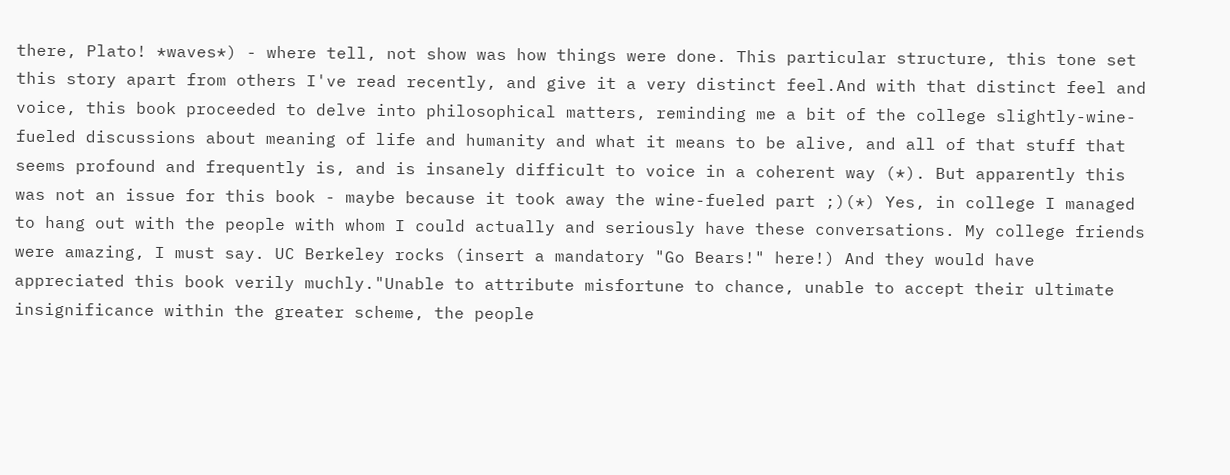there, Plato! *waves*) - where tell, not show was how things were done. This particular structure, this tone set this story apart from others I've read recently, and give it a very distinct feel.And with that distinct feel and voice, this book proceeded to delve into philosophical matters, reminding me a bit of the college slightly-wine-fueled discussions about meaning of life and humanity and what it means to be alive, and all of that stuff that seems profound and frequently is, and is insanely difficult to voice in a coherent way (*). But apparently this was not an issue for this book - maybe because it took away the wine-fueled part ;)(*) Yes, in college I managed to hang out with the people with whom I could actually and seriously have these conversations. My college friends were amazing, I must say. UC Berkeley rocks (insert a mandatory "Go Bears!" here!) And they would have appreciated this book verily muchly."Unable to attribute misfortune to chance, unable to accept their ultimate insignificance within the greater scheme, the people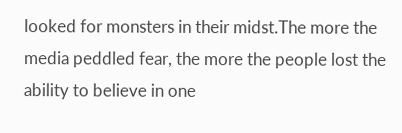looked for monsters in their midst.The more the media peddled fear, the more the people lost the ability to believe in one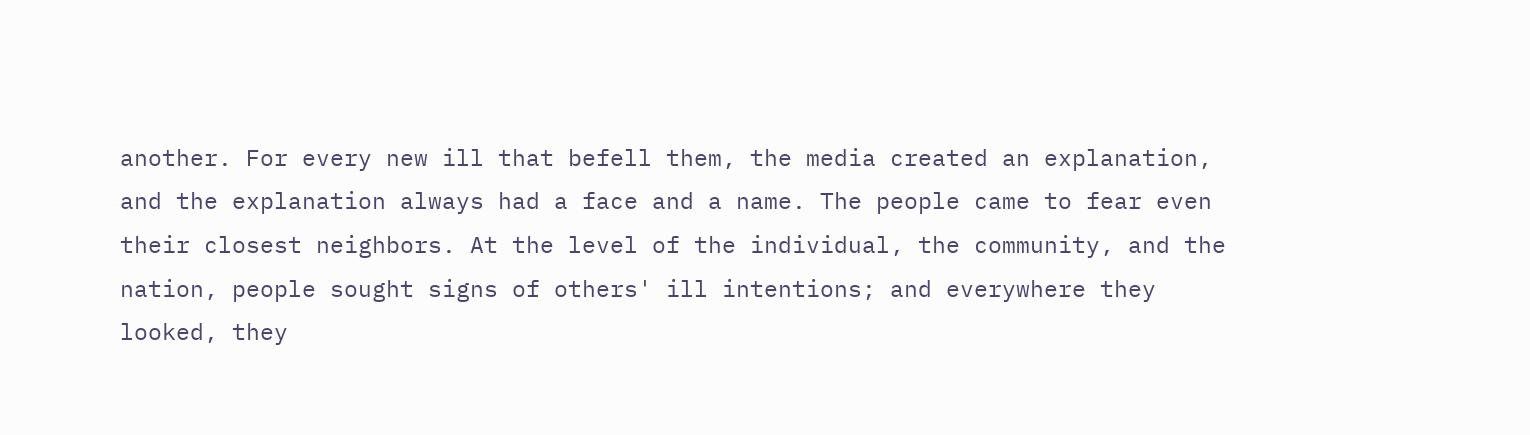another. For every new ill that befell them, the media created an explanation, and the explanation always had a face and a name. The people came to fear even their closest neighbors. At the level of the individual, the community, and the nation, people sought signs of others' ill intentions; and everywhere they looked, they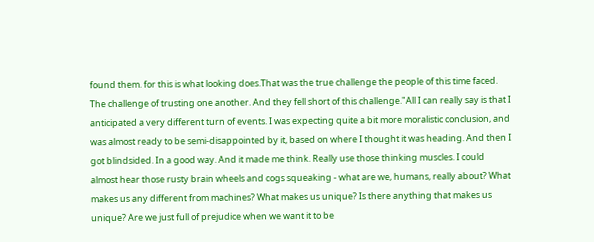found them. for this is what looking does.That was the true challenge the people of this time faced. The challenge of trusting one another. And they fell short of this challenge."All I can really say is that I anticipated a very different turn of events. I was expecting quite a bit more moralistic conclusion, and was almost ready to be semi-disappointed by it, based on where I thought it was heading. And then I got blindsided. In a good way. And it made me think. Really use those thinking muscles. I could almost hear those rusty brain wheels and cogs squeaking - what are we, humans, really about? What makes us any different from machines? What makes us unique? Is there anything that makes us unique? Are we just full of prejudice when we want it to be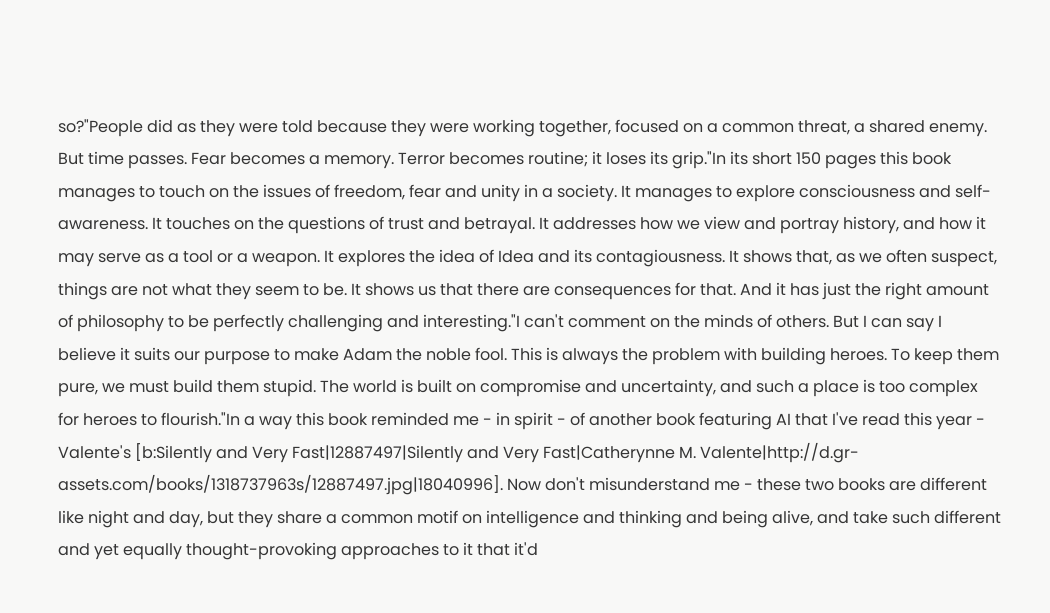so?"People did as they were told because they were working together, focused on a common threat, a shared enemy. But time passes. Fear becomes a memory. Terror becomes routine; it loses its grip."In its short 150 pages this book manages to touch on the issues of freedom, fear and unity in a society. It manages to explore consciousness and self-awareness. It touches on the questions of trust and betrayal. It addresses how we view and portray history, and how it may serve as a tool or a weapon. It explores the idea of Idea and its contagiousness. It shows that, as we often suspect, things are not what they seem to be. It shows us that there are consequences for that. And it has just the right amount of philosophy to be perfectly challenging and interesting."I can't comment on the minds of others. But I can say I believe it suits our purpose to make Adam the noble fool. This is always the problem with building heroes. To keep them pure, we must build them stupid. The world is built on compromise and uncertainty, and such a place is too complex for heroes to flourish."In a way this book reminded me - in spirit - of another book featuring AI that I've read this year - Valente's [b:Silently and Very Fast|12887497|Silently and Very Fast|Catherynne M. Valente|http://d.gr-assets.com/books/1318737963s/12887497.jpg|18040996]. Now don't misunderstand me - these two books are different like night and day, but they share a common motif on intelligence and thinking and being alive, and take such different and yet equally thought-provoking approaches to it that it'd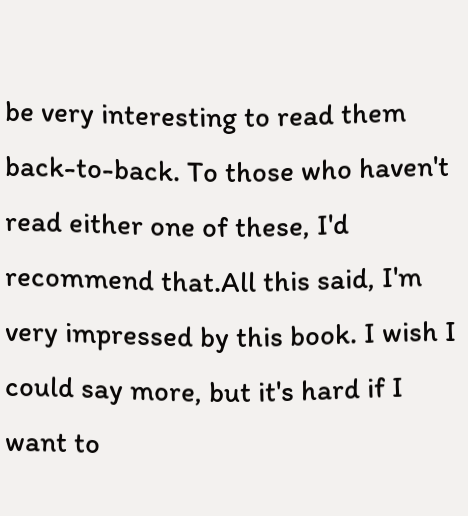be very interesting to read them back-to-back. To those who haven't read either one of these, I'd recommend that.All this said, I'm very impressed by this book. I wish I could say more, but it's hard if I want to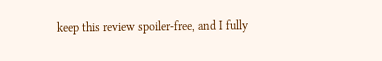keep this review spoiler-free, and I fully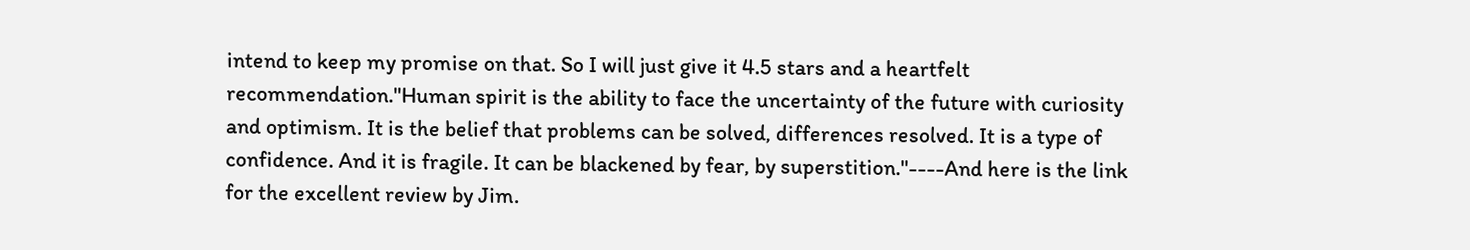intend to keep my promise on that. So I will just give it 4.5 stars and a heartfelt recommendation."Human spirit is the ability to face the uncertainty of the future with curiosity and optimism. It is the belief that problems can be solved, differences resolved. It is a type of confidence. And it is fragile. It can be blackened by fear, by superstition."----And here is the link for the excellent review by Jim.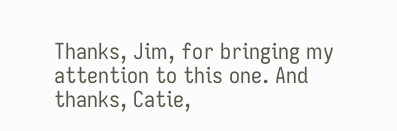Thanks, Jim, for bringing my attention to this one. And thanks, Catie,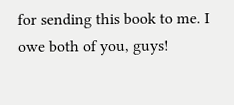for sending this book to me. I owe both of you, guys!